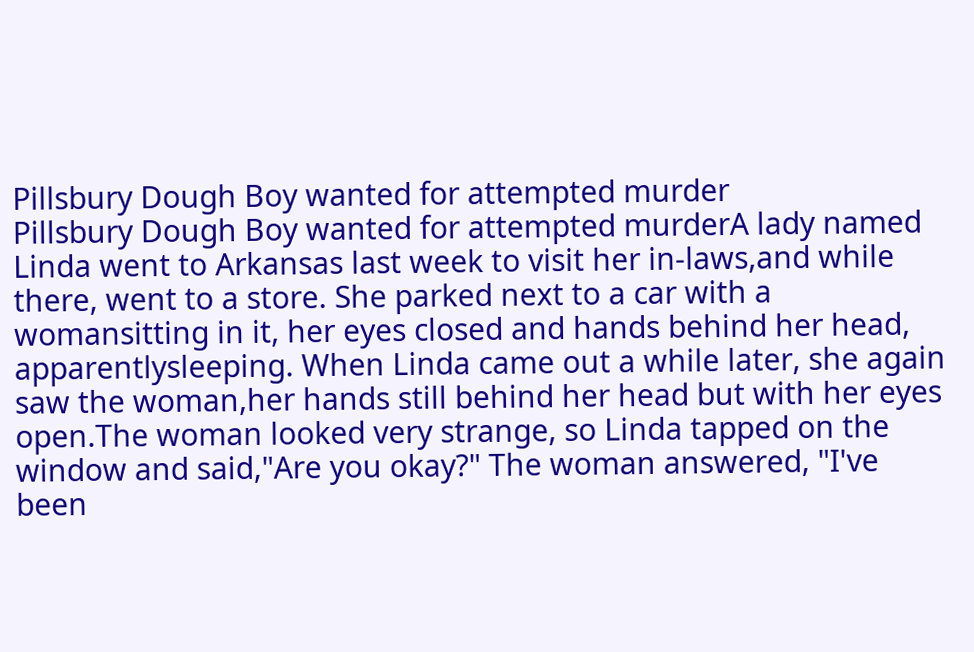Pillsbury Dough Boy wanted for attempted murder
Pillsbury Dough Boy wanted for attempted murderA lady named Linda went to Arkansas last week to visit her in-laws,and while there, went to a store. She parked next to a car with a womansitting in it, her eyes closed and hands behind her head, apparentlysleeping. When Linda came out a while later, she again saw the woman,her hands still behind her head but with her eyes open.The woman looked very strange, so Linda tapped on the window and said,"Are you okay?" The woman answered, "I've been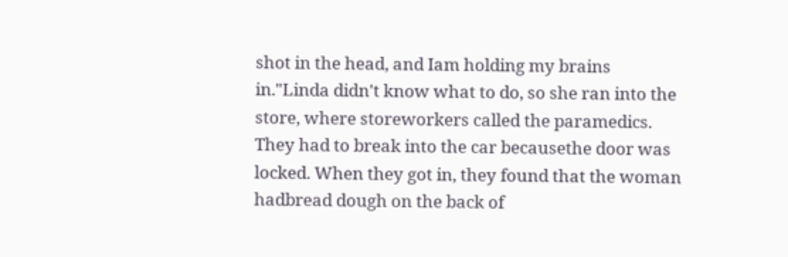shot in the head, and Iam holding my brains in."Linda didn't know what to do, so she ran into the store, where storeworkers called the paramedics. They had to break into the car becausethe door was locked. When they got in, they found that the woman hadbread dough on the back of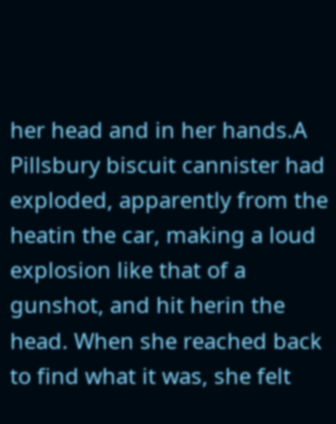her head and in her hands.A Pillsbury biscuit cannister had exploded, apparently from the heatin the car, making a loud explosion like that of a gunshot, and hit herin the head. When she reached back to find what it was, she felt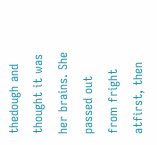thedough and thought it was her brains. She passed out from fright atfirst, then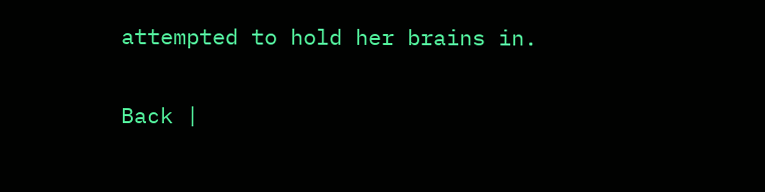attempted to hold her brains in.

Back |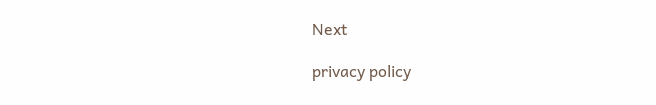Next

privacy policy